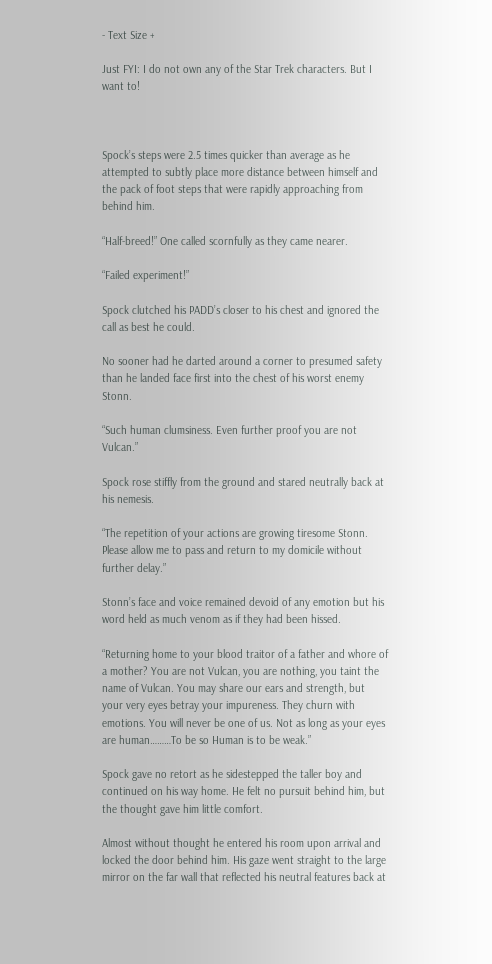- Text Size +

Just FYI: I do not own any of the Star Trek characters. But I want to!



Spock’s steps were 2.5 times quicker than average as he attempted to subtly place more distance between himself and the pack of foot steps that were rapidly approaching from behind him.

“Half-breed!” One called scornfully as they came nearer.

“Failed experiment!”

Spock clutched his PADD’s closer to his chest and ignored the call as best he could.

No sooner had he darted around a corner to presumed safety than he landed face first into the chest of his worst enemy Stonn.

“Such human clumsiness. Even further proof you are not Vulcan.”

Spock rose stiffly from the ground and stared neutrally back at his nemesis.

“The repetition of your actions are growing tiresome Stonn. Please allow me to pass and return to my domicile without further delay.”

Stonn’s face and voice remained devoid of any emotion but his word held as much venom as if they had been hissed.

“Returning home to your blood traitor of a father and whore of a mother? You are not Vulcan, you are nothing, you taint the name of Vulcan. You may share our ears and strength, but your very eyes betray your impureness. They churn with emotions. You will never be one of us. Not as long as your eyes are human………To be so Human is to be weak.”

Spock gave no retort as he sidestepped the taller boy and continued on his way home. He felt no pursuit behind him, but the thought gave him little comfort.

Almost without thought he entered his room upon arrival and locked the door behind him. His gaze went straight to the large mirror on the far wall that reflected his neutral features back at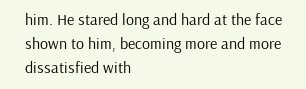him. He stared long and hard at the face shown to him, becoming more and more dissatisfied with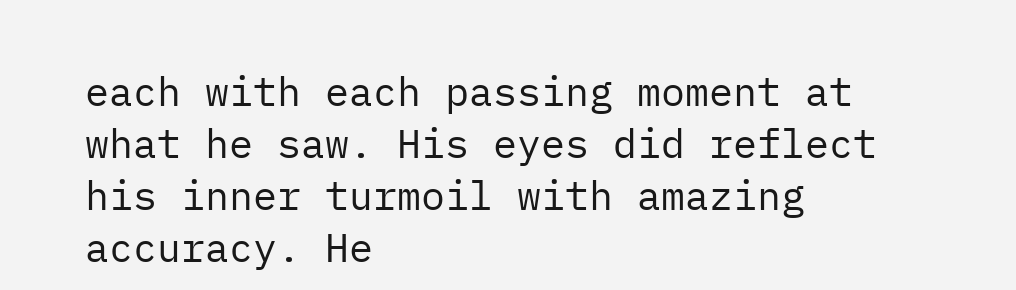each with each passing moment at what he saw. His eyes did reflect his inner turmoil with amazing accuracy. He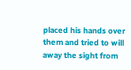placed his hands over them and tried to will away the sight from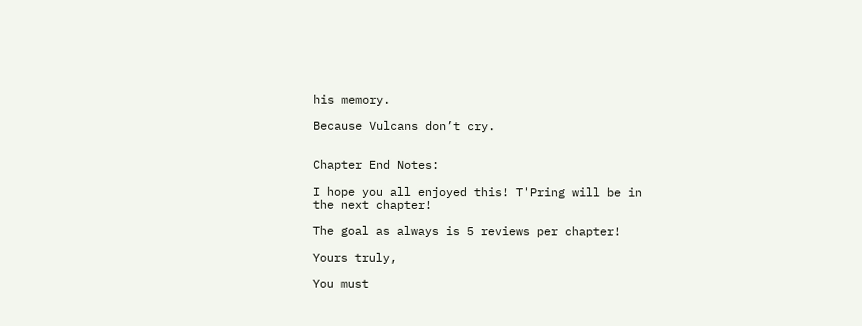his memory.

Because Vulcans don’t cry.


Chapter End Notes:

I hope you all enjoyed this! T'Pring will be in the next chapter!

The goal as always is 5 reviews per chapter!

Yours truly,

You must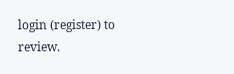login (register) to review.